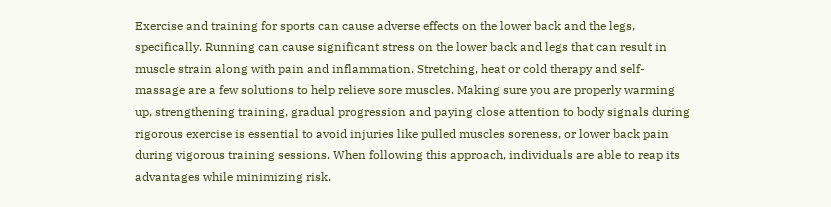Exercise and training for sports can cause adverse effects on the lower back and the legs, specifically. Running can cause significant stress on the lower back and legs that can result in muscle strain along with pain and inflammation. Stretching, heat or cold therapy and self-massage are a few solutions to help relieve sore muscles. Making sure you are properly warming up, strengthening training, gradual progression and paying close attention to body signals during rigorous exercise is essential to avoid injuries like pulled muscles soreness, or lower back pain during vigorous training sessions. When following this approach, individuals are able to reap its advantages while minimizing risk.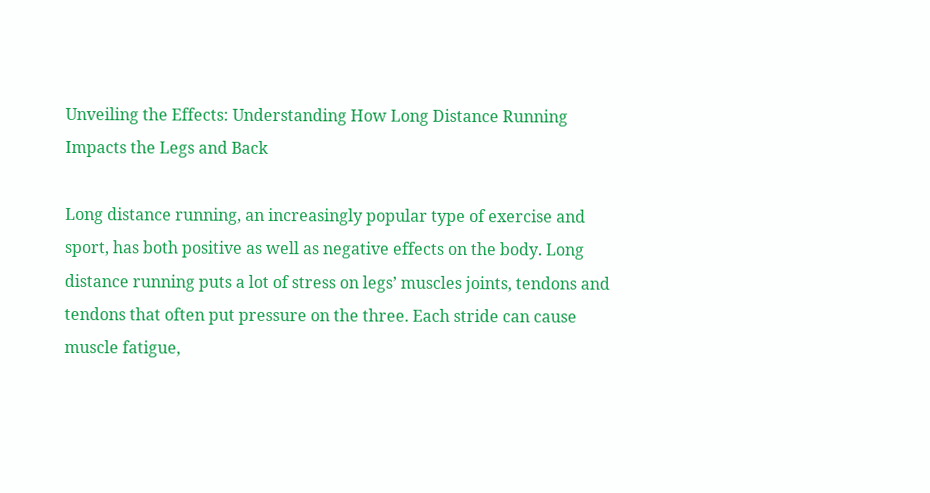Unveiling the Effects: Understanding How Long Distance Running Impacts the Legs and Back

Long distance running, an increasingly popular type of exercise and sport, has both positive as well as negative effects on the body. Long distance running puts a lot of stress on legs’ muscles joints, tendons and tendons that often put pressure on the three. Each stride can cause muscle fatigue,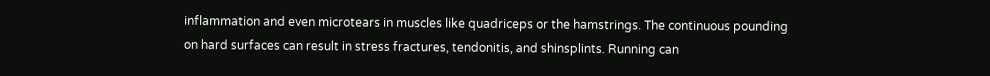inflammation and even microtears in muscles like quadriceps or the hamstrings. The continuous pounding on hard surfaces can result in stress fractures, tendonitis, and shinsplints. Running can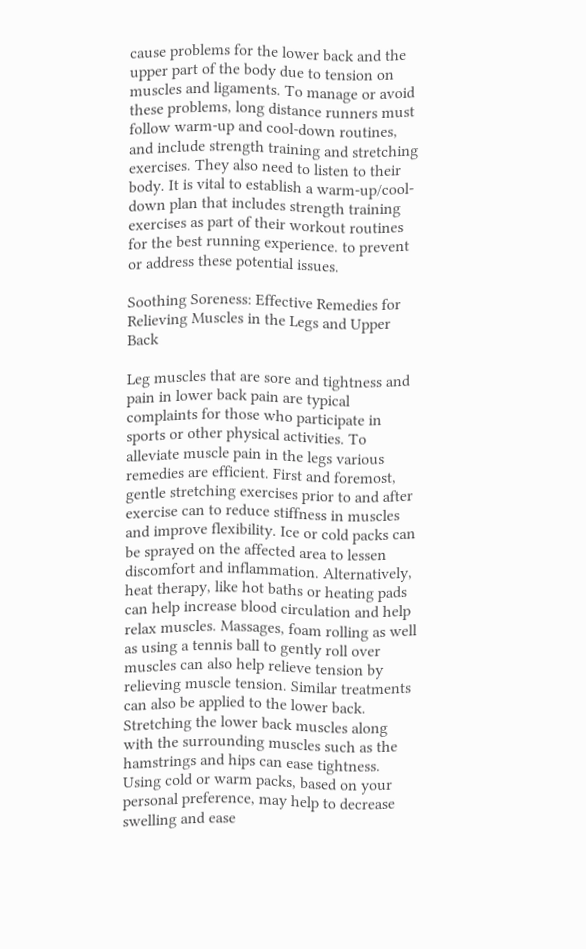cause problems for the lower back and the upper part of the body due to tension on muscles and ligaments. To manage or avoid these problems, long distance runners must follow warm-up and cool-down routines, and include strength training and stretching exercises. They also need to listen to their body. It is vital to establish a warm-up/cool-down plan that includes strength training exercises as part of their workout routines for the best running experience. to prevent or address these potential issues.

Soothing Soreness: Effective Remedies for Relieving Muscles in the Legs and Upper Back

Leg muscles that are sore and tightness and pain in lower back pain are typical complaints for those who participate in sports or other physical activities. To alleviate muscle pain in the legs various remedies are efficient. First and foremost, gentle stretching exercises prior to and after exercise can to reduce stiffness in muscles and improve flexibility. Ice or cold packs can be sprayed on the affected area to lessen discomfort and inflammation. Alternatively, heat therapy, like hot baths or heating pads can help increase blood circulation and help relax muscles. Massages, foam rolling as well as using a tennis ball to gently roll over muscles can also help relieve tension by relieving muscle tension. Similar treatments can also be applied to the lower back. Stretching the lower back muscles along with the surrounding muscles such as the hamstrings and hips can ease tightness. Using cold or warm packs, based on your personal preference, may help to decrease swelling and ease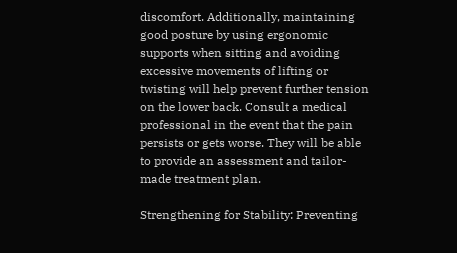discomfort. Additionally, maintaining good posture by using ergonomic supports when sitting and avoiding excessive movements of lifting or twisting will help prevent further tension on the lower back. Consult a medical professional in the event that the pain persists or gets worse. They will be able to provide an assessment and tailor-made treatment plan.

Strengthening for Stability: Preventing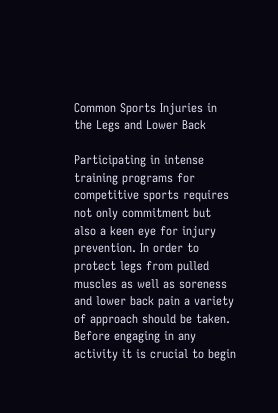Common Sports Injuries in the Legs and Lower Back

Participating in intense training programs for competitive sports requires not only commitment but also a keen eye for injury prevention. In order to protect legs from pulled muscles as well as soreness and lower back pain a variety of approach should be taken. Before engaging in any activity it is crucial to begin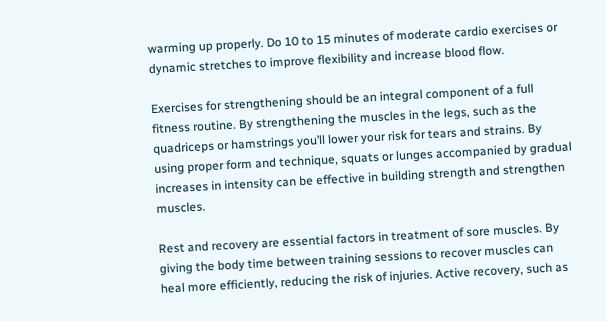warming up properly. Do 10 to 15 minutes of moderate cardio exercises or dynamic stretches to improve flexibility and increase blood flow.

Exercises for strengthening should be an integral component of a full fitness routine. By strengthening the muscles in the legs, such as the quadriceps or hamstrings you’ll lower your risk for tears and strains. By using proper form and technique, squats or lunges accompanied by gradual increases in intensity can be effective in building strength and strengthen muscles.

Rest and recovery are essential factors in treatment of sore muscles. By giving the body time between training sessions to recover muscles can heal more efficiently, reducing the risk of injuries. Active recovery, such as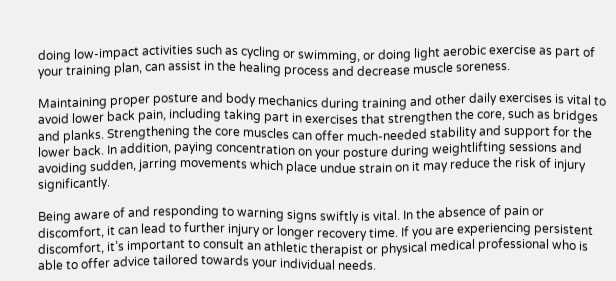doing low-impact activities such as cycling or swimming, or doing light aerobic exercise as part of your training plan, can assist in the healing process and decrease muscle soreness.

Maintaining proper posture and body mechanics during training and other daily exercises is vital to avoid lower back pain, including taking part in exercises that strengthen the core, such as bridges and planks. Strengthening the core muscles can offer much-needed stability and support for the lower back. In addition, paying concentration on your posture during weightlifting sessions and avoiding sudden, jarring movements which place undue strain on it may reduce the risk of injury significantly.

Being aware of and responding to warning signs swiftly is vital. In the absence of pain or discomfort, it can lead to further injury or longer recovery time. If you are experiencing persistent discomfort, it’s important to consult an athletic therapist or physical medical professional who is able to offer advice tailored towards your individual needs.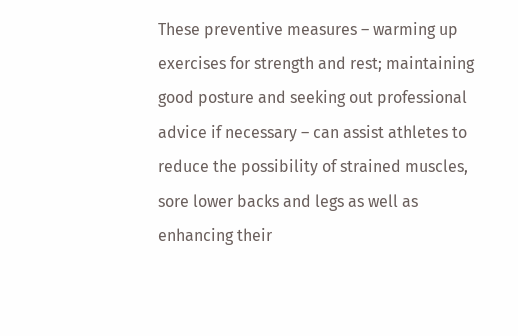These preventive measures – warming up exercises for strength and rest; maintaining good posture and seeking out professional advice if necessary – can assist athletes to reduce the possibility of strained muscles, sore lower backs and legs as well as enhancing their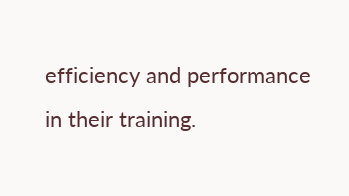efficiency and performance in their training.